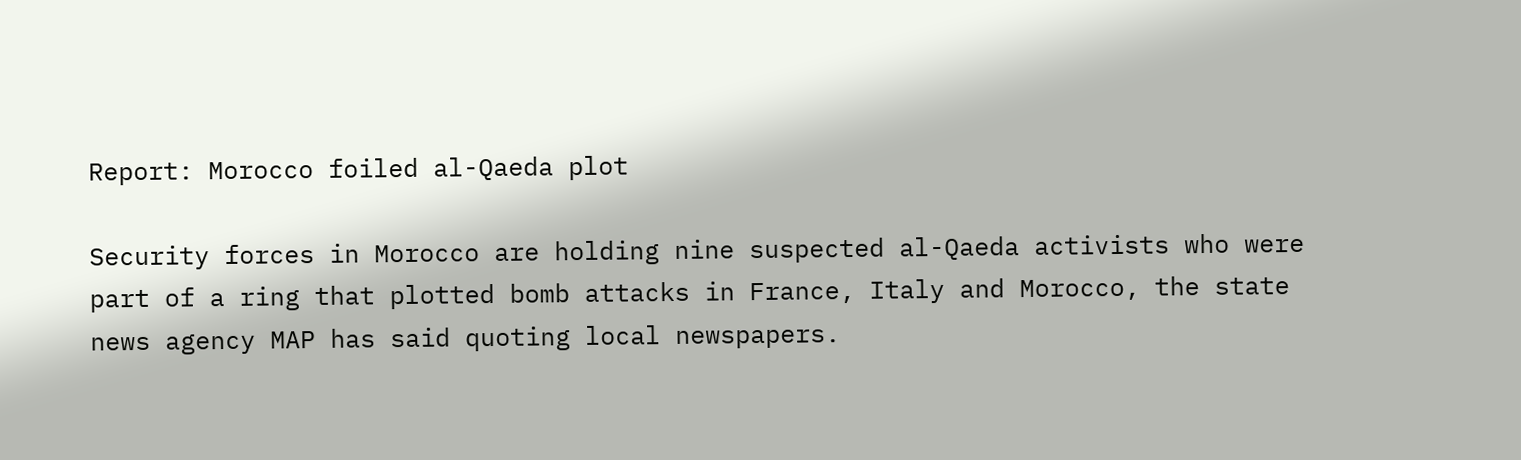Report: Morocco foiled al-Qaeda plot

Security forces in Morocco are holding nine suspected al-Qaeda activists who were part of a ring that plotted bomb attacks in France, Italy and Morocco, the state news agency MAP has said quoting local newspapers.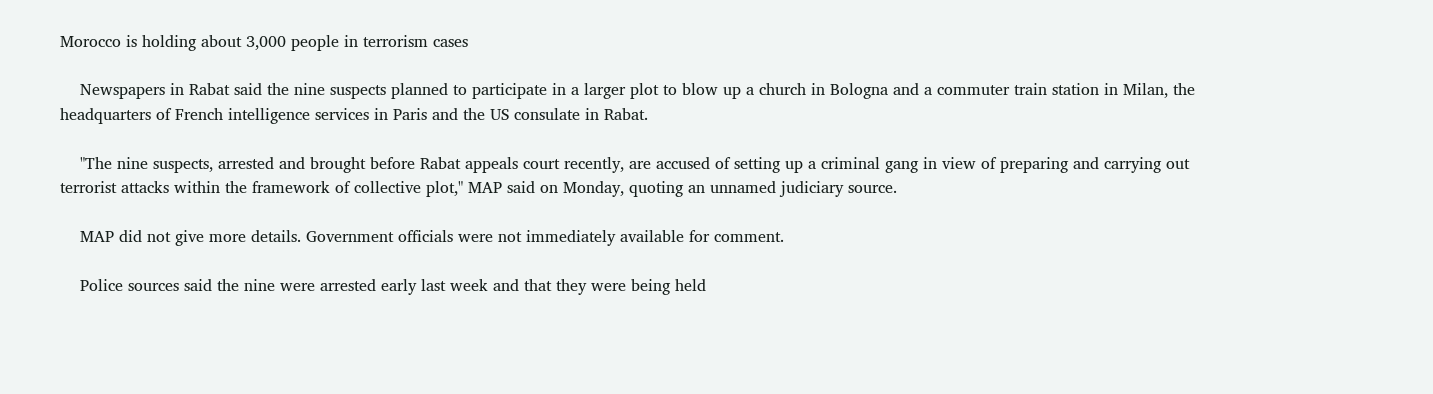Morocco is holding about 3,000 people in terrorism cases

    Newspapers in Rabat said the nine suspects planned to participate in a larger plot to blow up a church in Bologna and a commuter train station in Milan, the headquarters of French intelligence services in Paris and the US consulate in Rabat.

    "The nine suspects, arrested and brought before Rabat appeals court recently, are accused of setting up a criminal gang in view of preparing and carrying out terrorist attacks within the framework of collective plot," MAP said on Monday, quoting an unnamed judiciary source.

    MAP did not give more details. Government officials were not immediately available for comment.

    Police sources said the nine were arrested early last week and that they were being held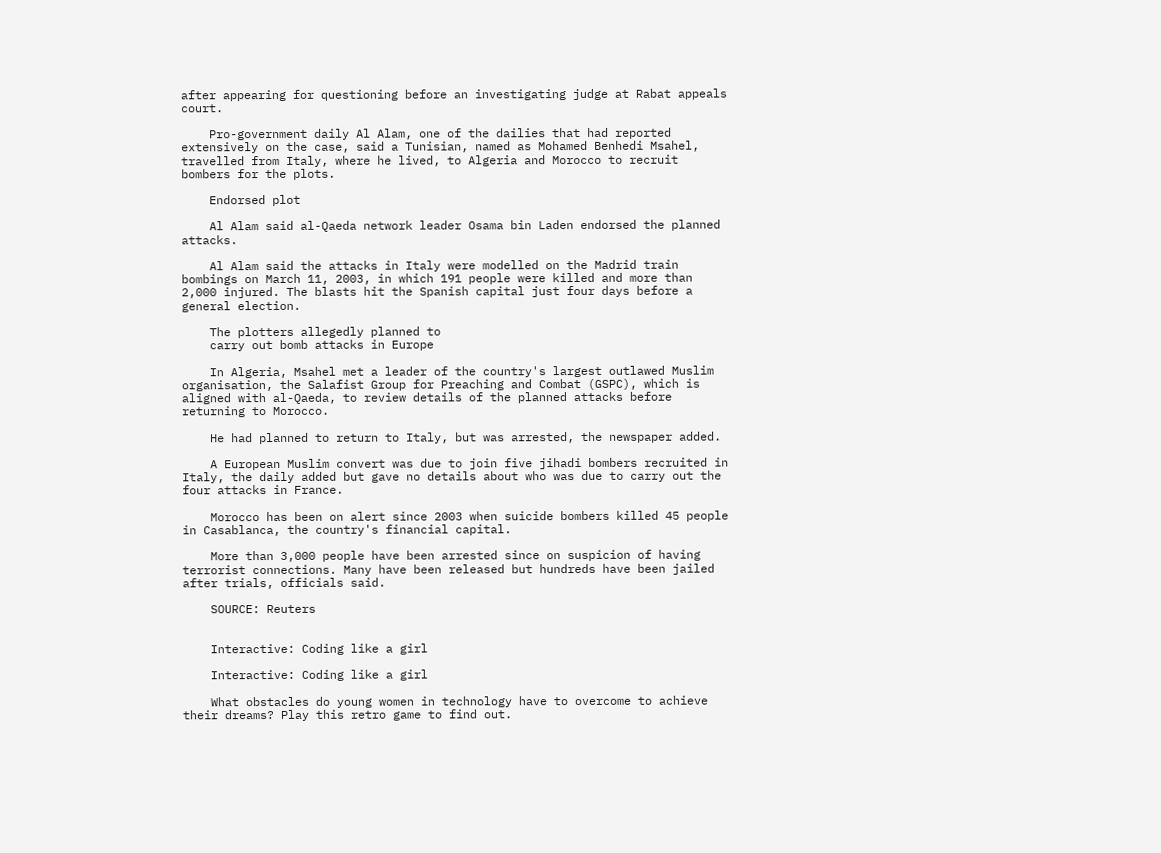after appearing for questioning before an investigating judge at Rabat appeals court.

    Pro-government daily Al Alam, one of the dailies that had reported extensively on the case, said a Tunisian, named as Mohamed Benhedi Msahel, travelled from Italy, where he lived, to Algeria and Morocco to recruit bombers for the plots.

    Endorsed plot

    Al Alam said al-Qaeda network leader Osama bin Laden endorsed the planned attacks.

    Al Alam said the attacks in Italy were modelled on the Madrid train bombings on March 11, 2003, in which 191 people were killed and more than 2,000 injured. The blasts hit the Spanish capital just four days before a general election.

    The plotters allegedly planned to
    carry out bomb attacks in Europe

    In Algeria, Msahel met a leader of the country's largest outlawed Muslim organisation, the Salafist Group for Preaching and Combat (GSPC), which is aligned with al-Qaeda, to review details of the planned attacks before returning to Morocco.

    He had planned to return to Italy, but was arrested, the newspaper added.

    A European Muslim convert was due to join five jihadi bombers recruited in Italy, the daily added but gave no details about who was due to carry out the four attacks in France.

    Morocco has been on alert since 2003 when suicide bombers killed 45 people in Casablanca, the country's financial capital.

    More than 3,000 people have been arrested since on suspicion of having terrorist connections. Many have been released but hundreds have been jailed after trials, officials said.

    SOURCE: Reuters


    Interactive: Coding like a girl

    Interactive: Coding like a girl

    What obstacles do young women in technology have to overcome to achieve their dreams? Play this retro game to find out.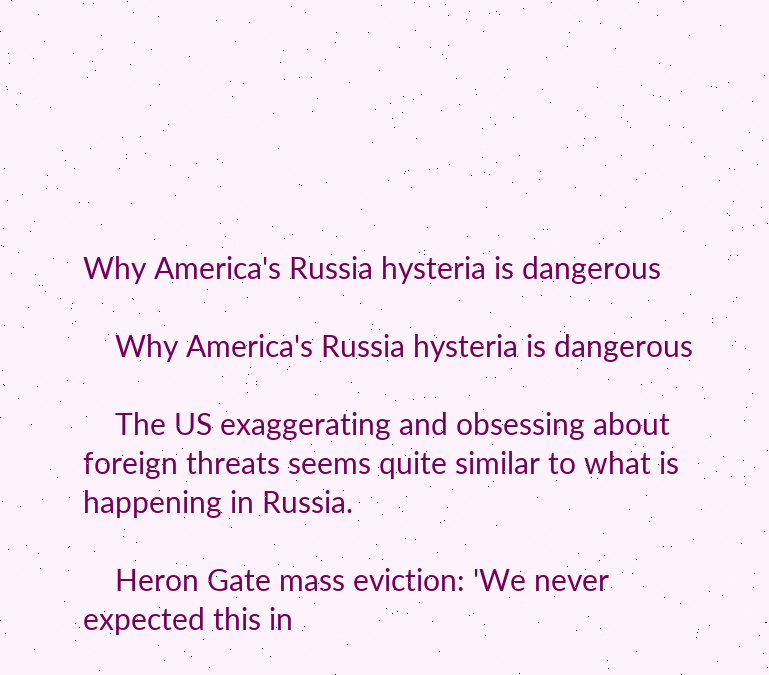Why America's Russia hysteria is dangerous

    Why America's Russia hysteria is dangerous

    The US exaggerating and obsessing about foreign threats seems quite similar to what is happening in Russia.

    Heron Gate mass eviction: 'We never expected this in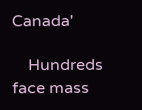Canada'

    Hundreds face mass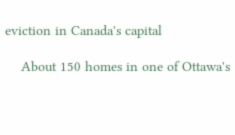eviction in Canada's capital

    About 150 homes in one of Ottawa's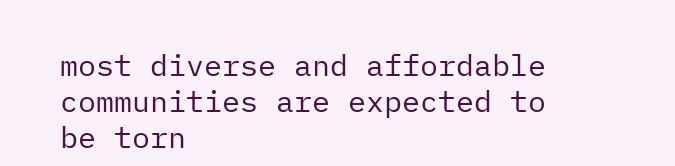most diverse and affordable communities are expected to be torn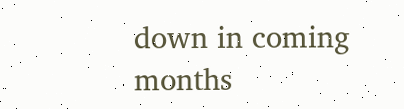down in coming months